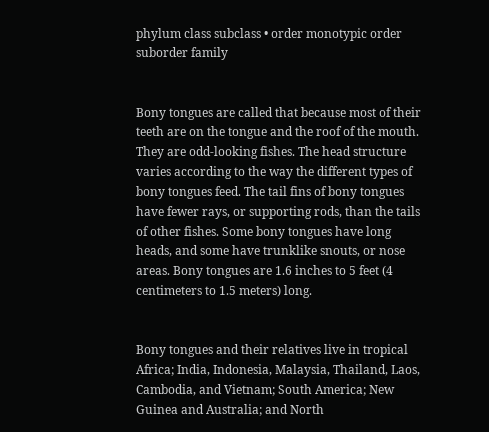phylum class subclass • order monotypic order suborder family


Bony tongues are called that because most of their teeth are on the tongue and the roof of the mouth. They are odd-looking fishes. The head structure varies according to the way the different types of bony tongues feed. The tail fins of bony tongues have fewer rays, or supporting rods, than the tails of other fishes. Some bony tongues have long heads, and some have trunklike snouts, or nose areas. Bony tongues are 1.6 inches to 5 feet (4 centimeters to 1.5 meters) long.


Bony tongues and their relatives live in tropical Africa; India, Indonesia, Malaysia, Thailand, Laos, Cambodia, and Vietnam; South America; New Guinea and Australia; and North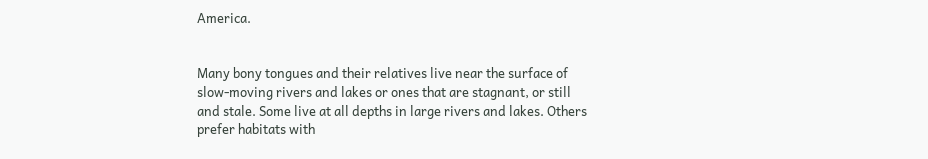America.


Many bony tongues and their relatives live near the surface of slow-moving rivers and lakes or ones that are stagnant, or still and stale. Some live at all depths in large rivers and lakes. Others prefer habitats with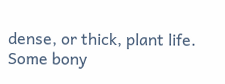dense, or thick, plant life. Some bony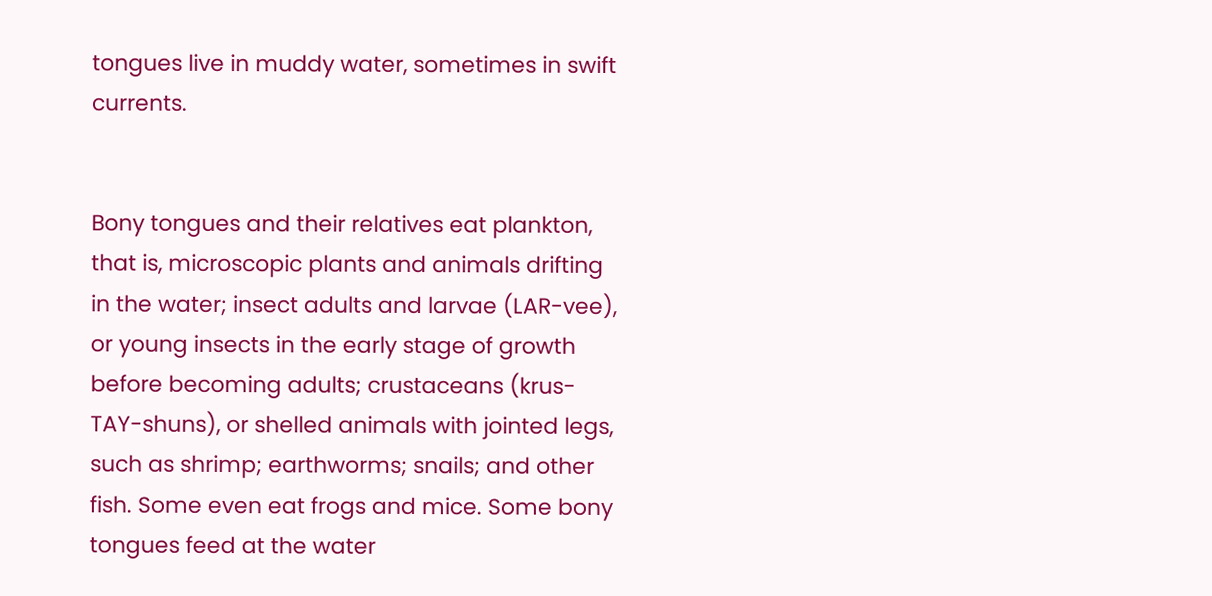tongues live in muddy water, sometimes in swift currents.


Bony tongues and their relatives eat plankton, that is, microscopic plants and animals drifting in the water; insect adults and larvae (LAR-vee), or young insects in the early stage of growth before becoming adults; crustaceans (krus-TAY-shuns), or shelled animals with jointed legs, such as shrimp; earthworms; snails; and other fish. Some even eat frogs and mice. Some bony tongues feed at the water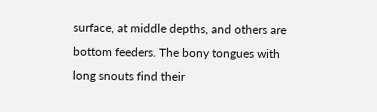surface, at middle depths, and others are bottom feeders. The bony tongues with long snouts find their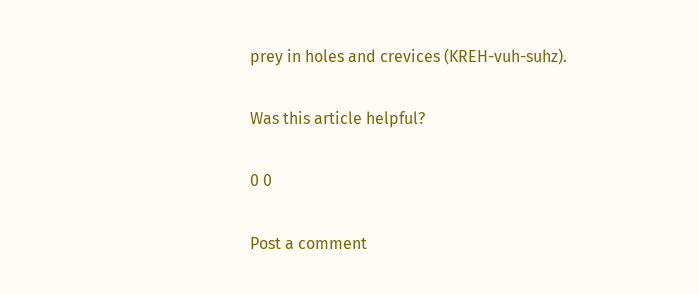prey in holes and crevices (KREH-vuh-suhz).

Was this article helpful?

0 0

Post a comment